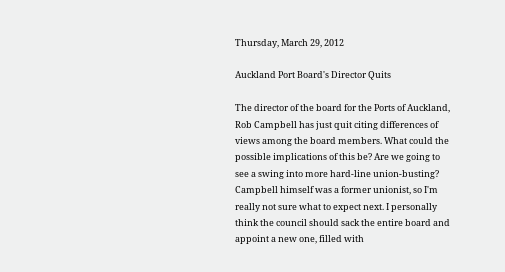Thursday, March 29, 2012

Auckland Port Board's Director Quits

The director of the board for the Ports of Auckland, Rob Campbell has just quit citing differences of views among the board members. What could the possible implications of this be? Are we going to see a swing into more hard-line union-busting? Campbell himself was a former unionist, so I'm really not sure what to expect next. I personally think the council should sack the entire board and appoint a new one, filled with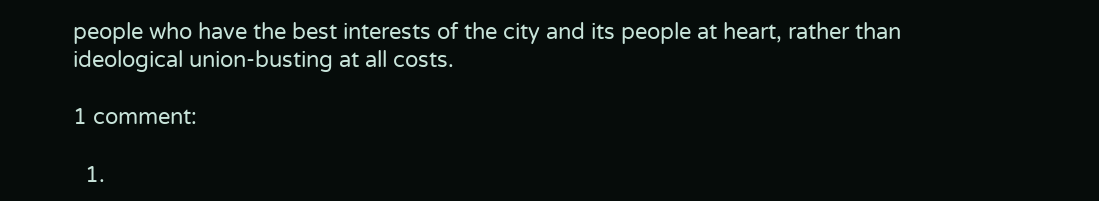people who have the best interests of the city and its people at heart, rather than ideological union-busting at all costs.

1 comment:

  1.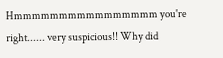Hmmmmmmmmmmmmmmmm you're right...... very suspicious!! Why did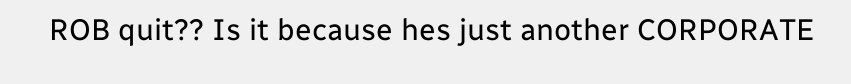ROB quit?? Is it because hes just another CORPORATE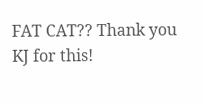FAT CAT?? Thank you KJ for this!